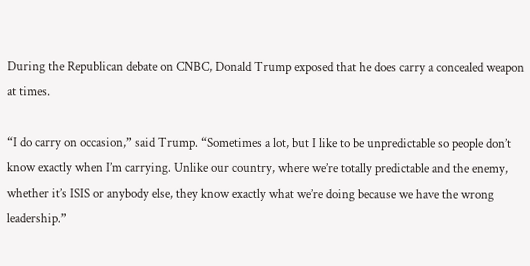During the Republican debate on CNBC, Donald Trump exposed that he does carry a concealed weapon at times.

“I do carry on occasion,” said Trump. “Sometimes a lot, but I like to be unpredictable so people don’t know exactly when I’m carrying. Unlike our country, where we’re totally predictable and the enemy, whether it’s ISIS or anybody else, they know exactly what we’re doing because we have the wrong leadership.”